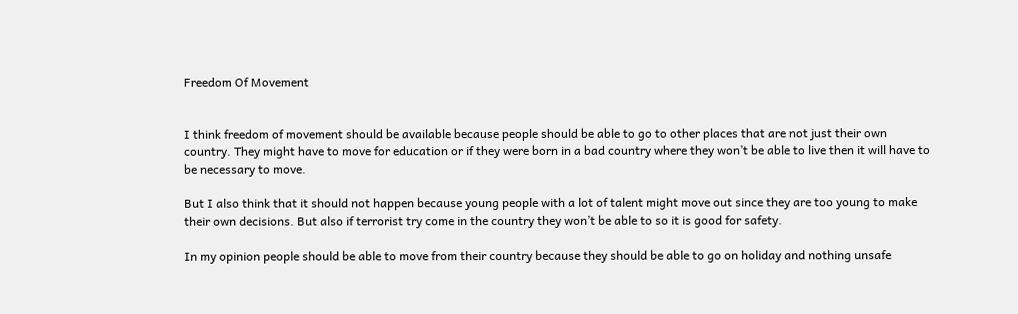Freedom Of Movement


I think freedom of movement should be available because people should be able to go to other places that are not just their own country. They might have to move for education or if they were born in a bad country where they won’t be able to live then it will have to be necessary to move.

But I also think that it should not happen because young people with a lot of talent might move out since they are too young to make their own decisions. But also if terrorist try come in the country they won’t be able to so it is good for safety.

In my opinion people should be able to move from their country because they should be able to go on holiday and nothing unsafe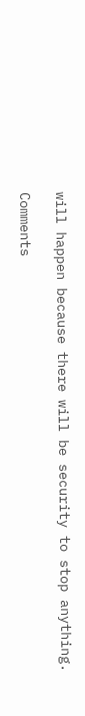will happen because there will be security to stop anything.

Comments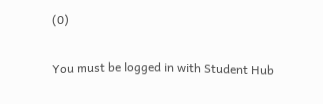(0)

You must be logged in with Student Hub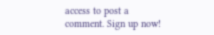access to post a comment. Sign up now!